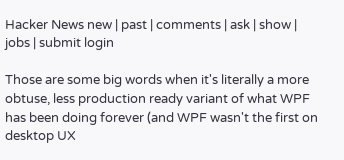Hacker News new | past | comments | ask | show | jobs | submit login

Those are some big words when it's literally a more obtuse, less production ready variant of what WPF has been doing forever (and WPF wasn't the first on desktop UX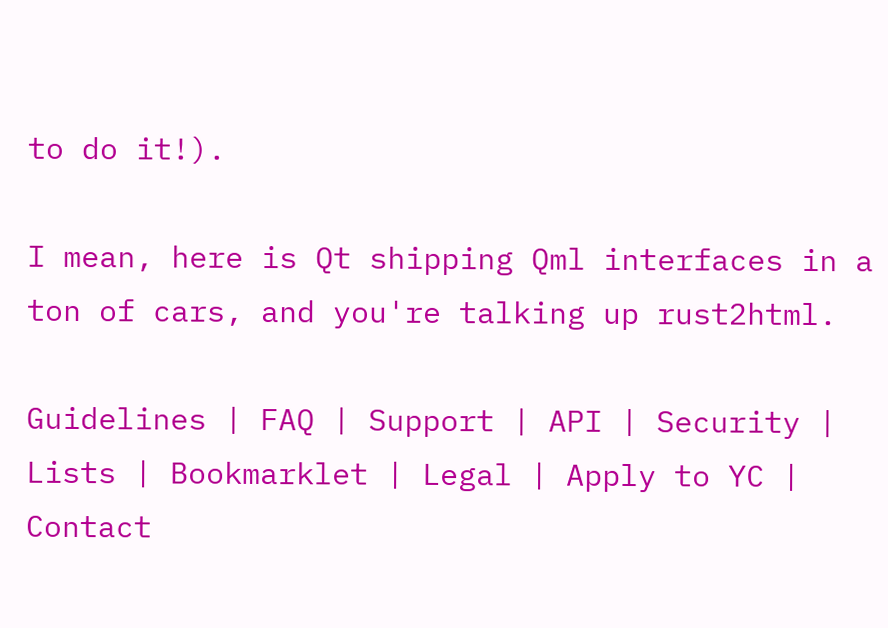to do it!).

I mean, here is Qt shipping Qml interfaces in a ton of cars, and you're talking up rust2html.

Guidelines | FAQ | Support | API | Security | Lists | Bookmarklet | Legal | Apply to YC | Contact